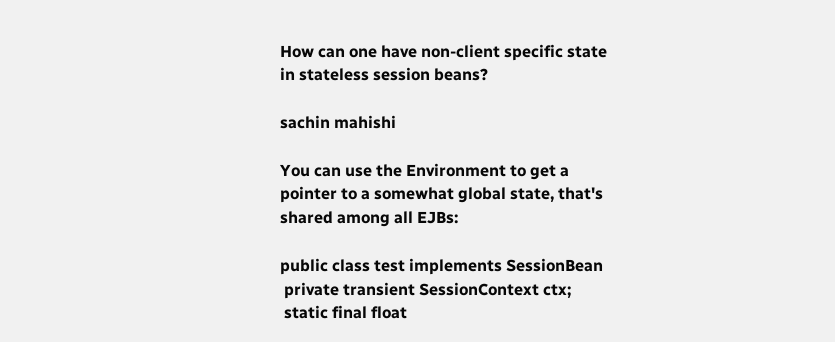How can one have non-client specific state in stateless session beans?

sachin mahishi

You can use the Environment to get a pointer to a somewhat global state, that's shared among all EJBs:

public class test implements SessionBean
 private transient SessionContext ctx;
 static final float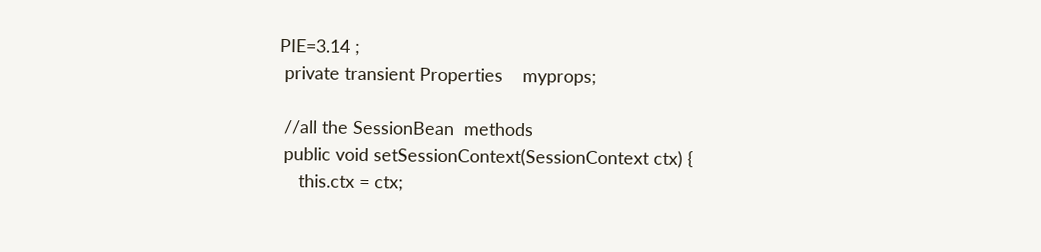PIE=3.14 ;
 private transient Properties    myprops;

 //all the SessionBean  methods
 public void setSessionContext(SessionContext ctx) {
    this.ctx = ctx;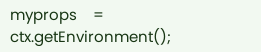myprops    = ctx.getEnvironment();